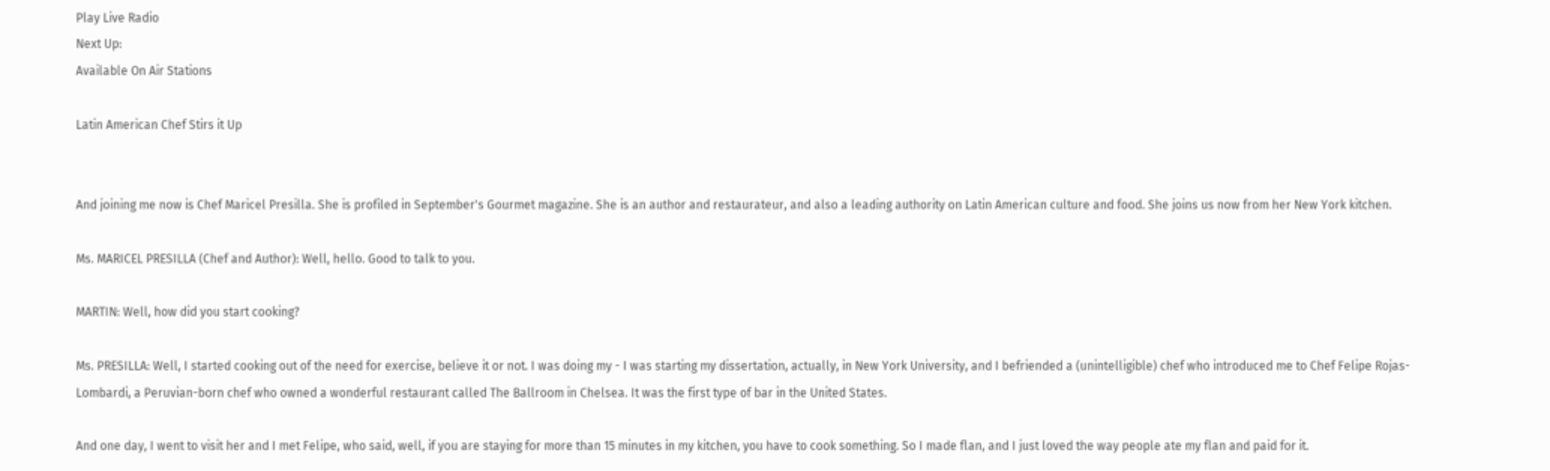Play Live Radio
Next Up:
Available On Air Stations

Latin American Chef Stirs it Up


And joining me now is Chef Maricel Presilla. She is profiled in September's Gourmet magazine. She is an author and restaurateur, and also a leading authority on Latin American culture and food. She joins us now from her New York kitchen.

Ms. MARICEL PRESILLA (Chef and Author): Well, hello. Good to talk to you.

MARTIN: Well, how did you start cooking?

Ms. PRESILLA: Well, I started cooking out of the need for exercise, believe it or not. I was doing my - I was starting my dissertation, actually, in New York University, and I befriended a (unintelligible) chef who introduced me to Chef Felipe Rojas-Lombardi, a Peruvian-born chef who owned a wonderful restaurant called The Ballroom in Chelsea. It was the first type of bar in the United States.

And one day, I went to visit her and I met Felipe, who said, well, if you are staying for more than 15 minutes in my kitchen, you have to cook something. So I made flan, and I just loved the way people ate my flan and paid for it.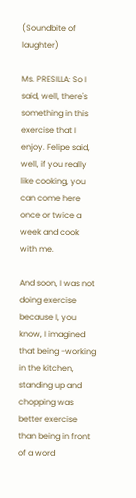(Soundbite of laughter)

Ms. PRESILLA: So I said, well, there's something in this exercise that I enjoy. Felipe said, well, if you really like cooking, you can come here once or twice a week and cook with me.

And soon, I was not doing exercise because I, you know, I imagined that being -working in the kitchen, standing up and chopping was better exercise than being in front of a word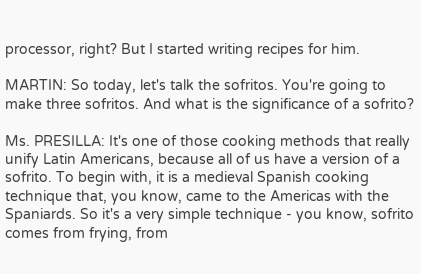processor, right? But I started writing recipes for him.

MARTIN: So today, let's talk the sofritos. You're going to make three sofritos. And what is the significance of a sofrito?

Ms. PRESILLA: It's one of those cooking methods that really unify Latin Americans, because all of us have a version of a sofrito. To begin with, it is a medieval Spanish cooking technique that, you know, came to the Americas with the Spaniards. So it's a very simple technique - you know, sofrito comes from frying, from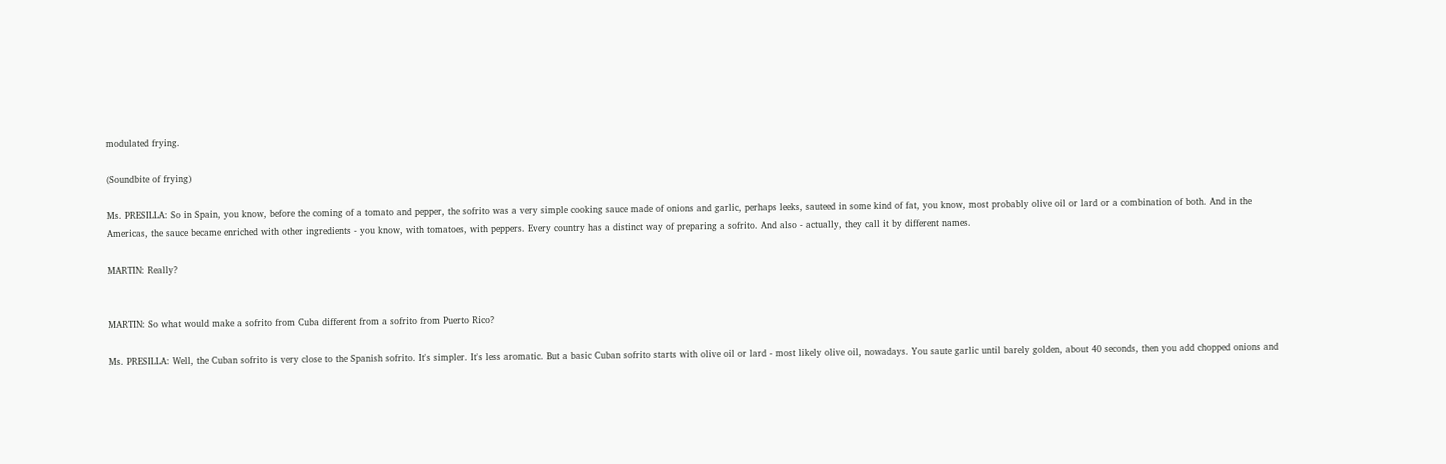modulated frying.

(Soundbite of frying)

Ms. PRESILLA: So in Spain, you know, before the coming of a tomato and pepper, the sofrito was a very simple cooking sauce made of onions and garlic, perhaps leeks, sauteed in some kind of fat, you know, most probably olive oil or lard or a combination of both. And in the Americas, the sauce became enriched with other ingredients - you know, with tomatoes, with peppers. Every country has a distinct way of preparing a sofrito. And also - actually, they call it by different names.

MARTIN: Really?


MARTIN: So what would make a sofrito from Cuba different from a sofrito from Puerto Rico?

Ms. PRESILLA: Well, the Cuban sofrito is very close to the Spanish sofrito. It's simpler. It's less aromatic. But a basic Cuban sofrito starts with olive oil or lard - most likely olive oil, nowadays. You saute garlic until barely golden, about 40 seconds, then you add chopped onions and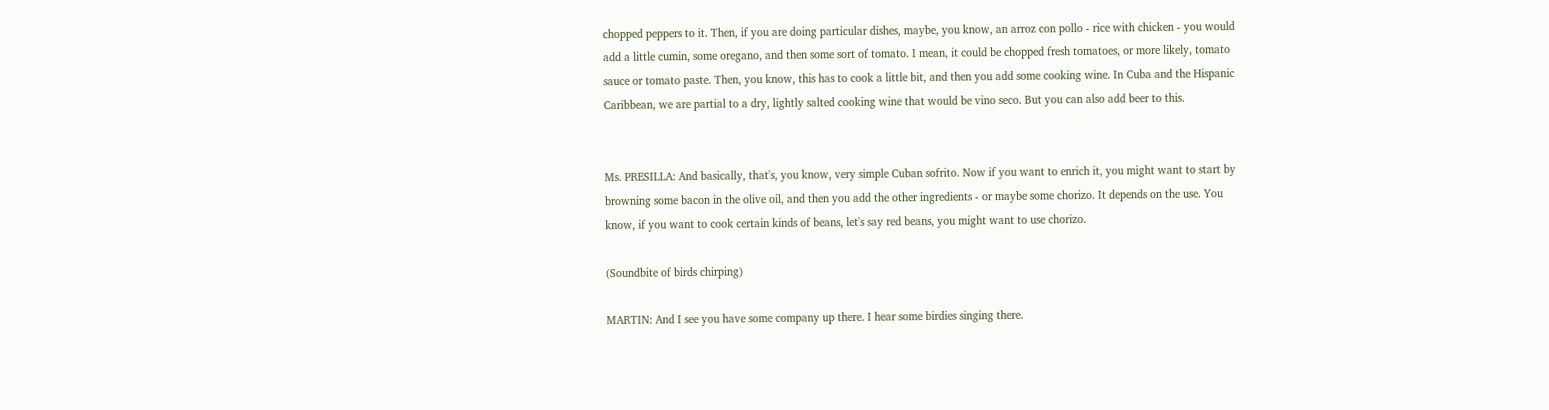chopped peppers to it. Then, if you are doing particular dishes, maybe, you know, an arroz con pollo - rice with chicken - you would add a little cumin, some oregano, and then some sort of tomato. I mean, it could be chopped fresh tomatoes, or more likely, tomato sauce or tomato paste. Then, you know, this has to cook a little bit, and then you add some cooking wine. In Cuba and the Hispanic Caribbean, we are partial to a dry, lightly salted cooking wine that would be vino seco. But you can also add beer to this.


Ms. PRESILLA: And basically, that's, you know, very simple Cuban sofrito. Now if you want to enrich it, you might want to start by browning some bacon in the olive oil, and then you add the other ingredients - or maybe some chorizo. It depends on the use. You know, if you want to cook certain kinds of beans, let's say red beans, you might want to use chorizo.

(Soundbite of birds chirping)

MARTIN: And I see you have some company up there. I hear some birdies singing there.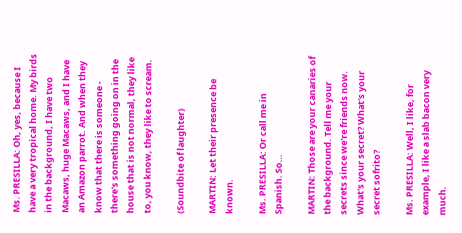Ms. PRESILLA: Oh, yes, because I have a very tropical home. My birds in the background, I have two Macaws, huge Macaws, and I have an Amazon parrot. And when they know that there is someone - there's something going on in the house that is not normal, they like to, you know, they like to scream.

(Soundbite of laughter)

MARTIN: Let their presence be known.

Ms. PRESILLA: Or call me in Spanish. So…

MARTIN: Those are your canaries of the background. Tell me your secrets since we're friends now. What's your secret? What's your secret sofrito?

Ms. PRESILLA: Well, I like, for example, I like a slab bacon very much.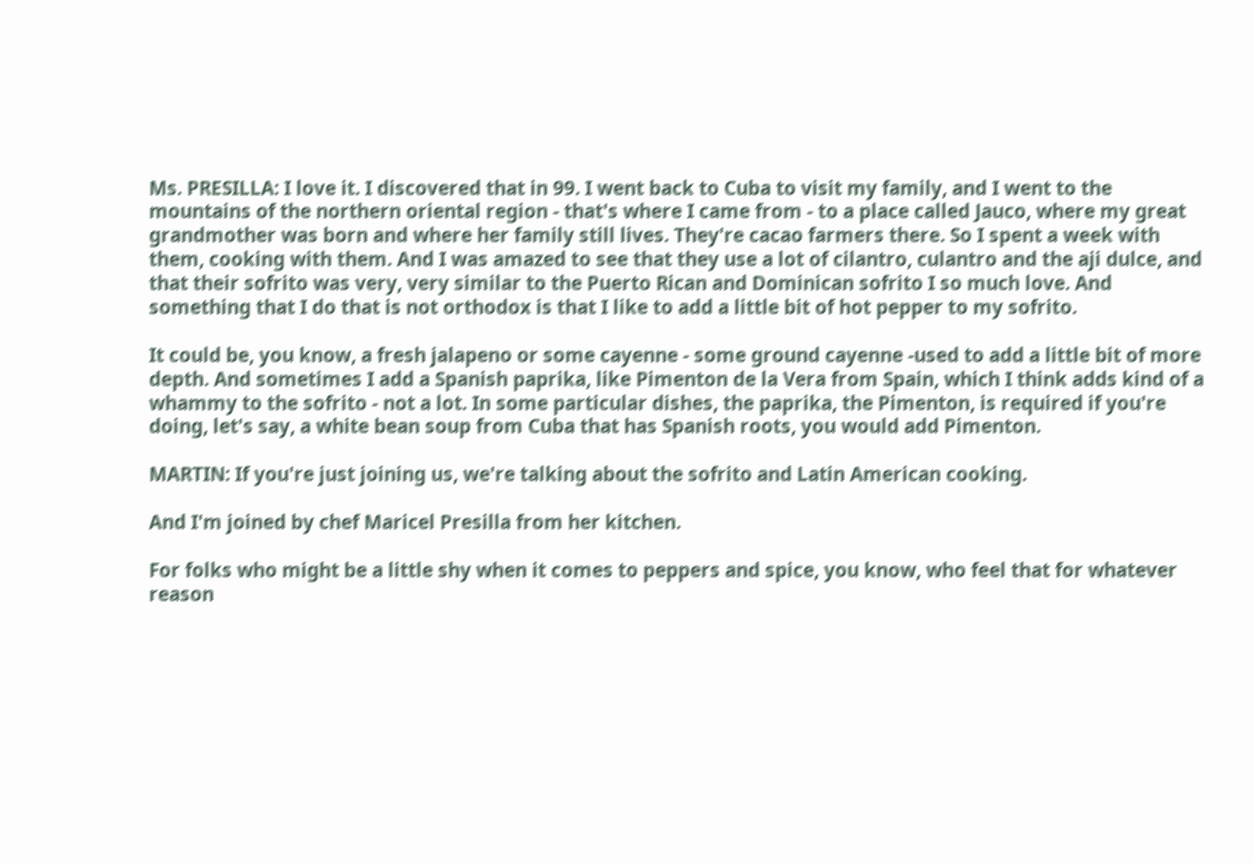Ms. PRESILLA: I love it. I discovered that in 99. I went back to Cuba to visit my family, and I went to the mountains of the northern oriental region - that's where I came from - to a place called Jauco, where my great grandmother was born and where her family still lives. They're cacao farmers there. So I spent a week with them, cooking with them. And I was amazed to see that they use a lot of cilantro, culantro and the aji dulce, and that their sofrito was very, very similar to the Puerto Rican and Dominican sofrito I so much love. And something that I do that is not orthodox is that I like to add a little bit of hot pepper to my sofrito.

It could be, you know, a fresh jalapeno or some cayenne - some ground cayenne -used to add a little bit of more depth. And sometimes I add a Spanish paprika, like Pimenton de la Vera from Spain, which I think adds kind of a whammy to the sofrito - not a lot. In some particular dishes, the paprika, the Pimenton, is required if you're doing, let's say, a white bean soup from Cuba that has Spanish roots, you would add Pimenton.

MARTIN: If you're just joining us, we're talking about the sofrito and Latin American cooking.

And I'm joined by chef Maricel Presilla from her kitchen.

For folks who might be a little shy when it comes to peppers and spice, you know, who feel that for whatever reason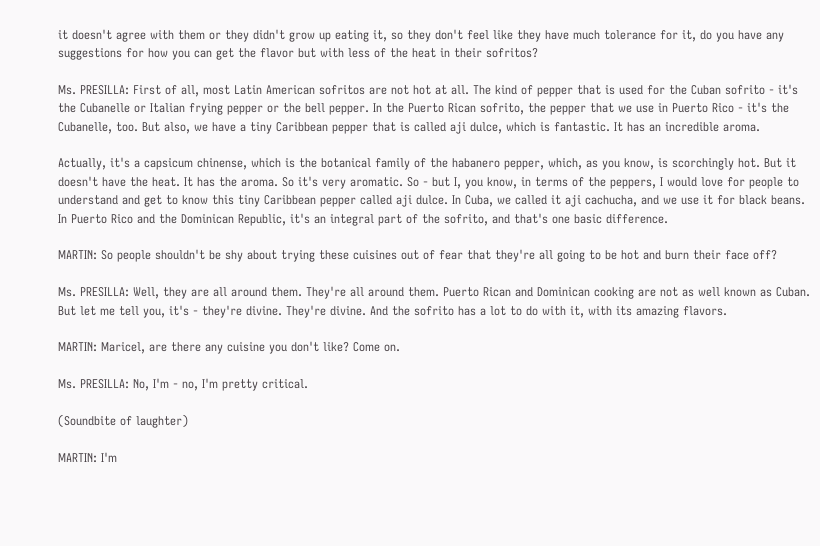it doesn't agree with them or they didn't grow up eating it, so they don't feel like they have much tolerance for it, do you have any suggestions for how you can get the flavor but with less of the heat in their sofritos?

Ms. PRESILLA: First of all, most Latin American sofritos are not hot at all. The kind of pepper that is used for the Cuban sofrito - it's the Cubanelle or Italian frying pepper or the bell pepper. In the Puerto Rican sofrito, the pepper that we use in Puerto Rico - it's the Cubanelle, too. But also, we have a tiny Caribbean pepper that is called aji dulce, which is fantastic. It has an incredible aroma.

Actually, it's a capsicum chinense, which is the botanical family of the habanero pepper, which, as you know, is scorchingly hot. But it doesn't have the heat. It has the aroma. So it's very aromatic. So - but I, you know, in terms of the peppers, I would love for people to understand and get to know this tiny Caribbean pepper called aji dulce. In Cuba, we called it aji cachucha, and we use it for black beans. In Puerto Rico and the Dominican Republic, it's an integral part of the sofrito, and that's one basic difference.

MARTIN: So people shouldn't be shy about trying these cuisines out of fear that they're all going to be hot and burn their face off?

Ms. PRESILLA: Well, they are all around them. They're all around them. Puerto Rican and Dominican cooking are not as well known as Cuban. But let me tell you, it's - they're divine. They're divine. And the sofrito has a lot to do with it, with its amazing flavors.

MARTIN: Maricel, are there any cuisine you don't like? Come on.

Ms. PRESILLA: No, I'm - no, I'm pretty critical.

(Soundbite of laughter)

MARTIN: I'm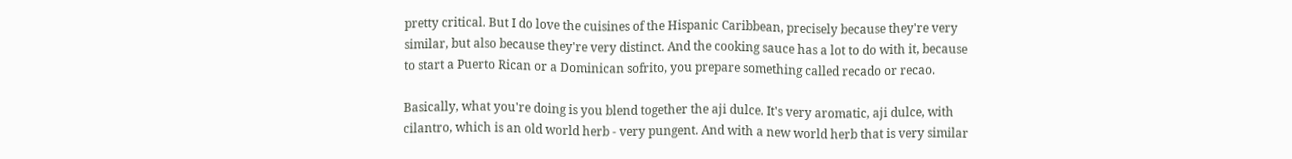pretty critical. But I do love the cuisines of the Hispanic Caribbean, precisely because they're very similar, but also because they're very distinct. And the cooking sauce has a lot to do with it, because to start a Puerto Rican or a Dominican sofrito, you prepare something called recado or recao.

Basically, what you're doing is you blend together the aji dulce. It's very aromatic, aji dulce, with cilantro, which is an old world herb - very pungent. And with a new world herb that is very similar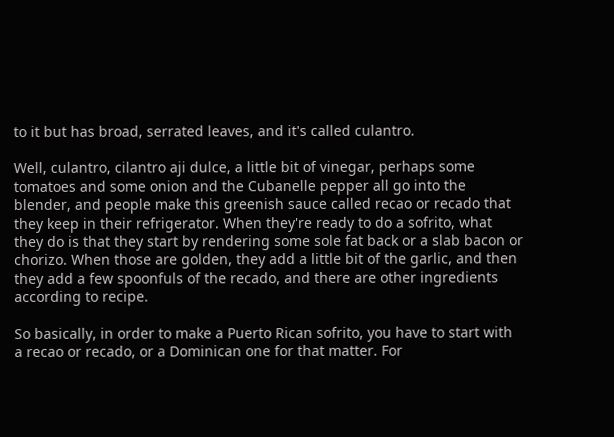to it but has broad, serrated leaves, and it's called culantro.

Well, culantro, cilantro aji dulce, a little bit of vinegar, perhaps some tomatoes and some onion and the Cubanelle pepper all go into the blender, and people make this greenish sauce called recao or recado that they keep in their refrigerator. When they're ready to do a sofrito, what they do is that they start by rendering some sole fat back or a slab bacon or chorizo. When those are golden, they add a little bit of the garlic, and then they add a few spoonfuls of the recado, and there are other ingredients according to recipe.

So basically, in order to make a Puerto Rican sofrito, you have to start with a recao or recado, or a Dominican one for that matter. For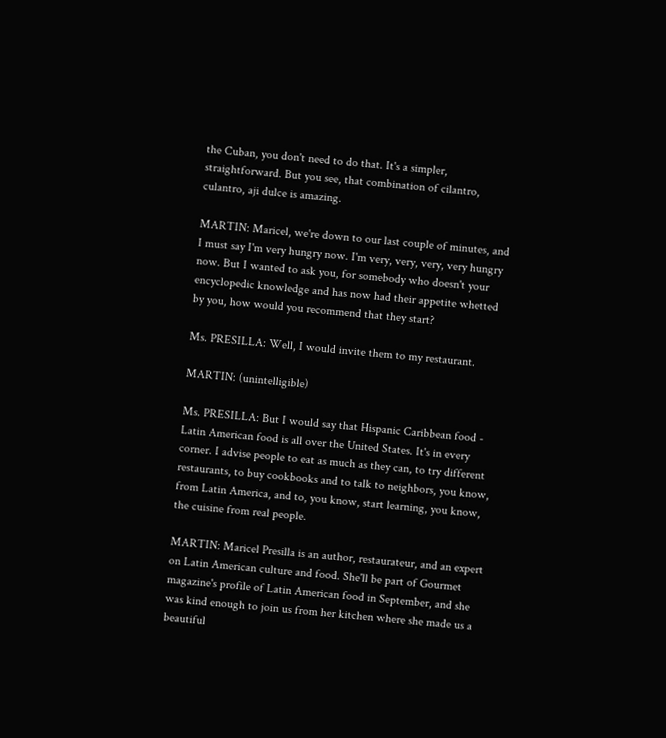the Cuban, you don't need to do that. It's a simpler, straightforward. But you see, that combination of cilantro, culantro, aji dulce is amazing.

MARTIN: Maricel, we're down to our last couple of minutes, and I must say I'm very hungry now. I'm very, very, very, very hungry now. But I wanted to ask you, for somebody who doesn't your encyclopedic knowledge and has now had their appetite whetted by you, how would you recommend that they start?

Ms. PRESILLA: Well, I would invite them to my restaurant.

MARTIN: (unintelligible)

Ms. PRESILLA: But I would say that Hispanic Caribbean food - Latin American food is all over the United States. It's in every corner. I advise people to eat as much as they can, to try different restaurants, to buy cookbooks and to talk to neighbors, you know, from Latin America, and to, you know, start learning, you know, the cuisine from real people.

MARTIN: Maricel Presilla is an author, restaurateur, and an expert on Latin American culture and food. She'll be part of Gourmet magazine's profile of Latin American food in September, and she was kind enough to join us from her kitchen where she made us a beautiful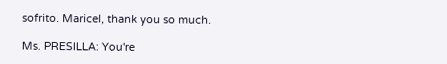sofrito. Maricel, thank you so much.

Ms. PRESILLA: You're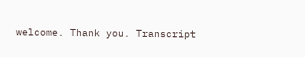welcome. Thank you. Transcript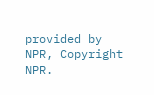provided by NPR, Copyright NPR.